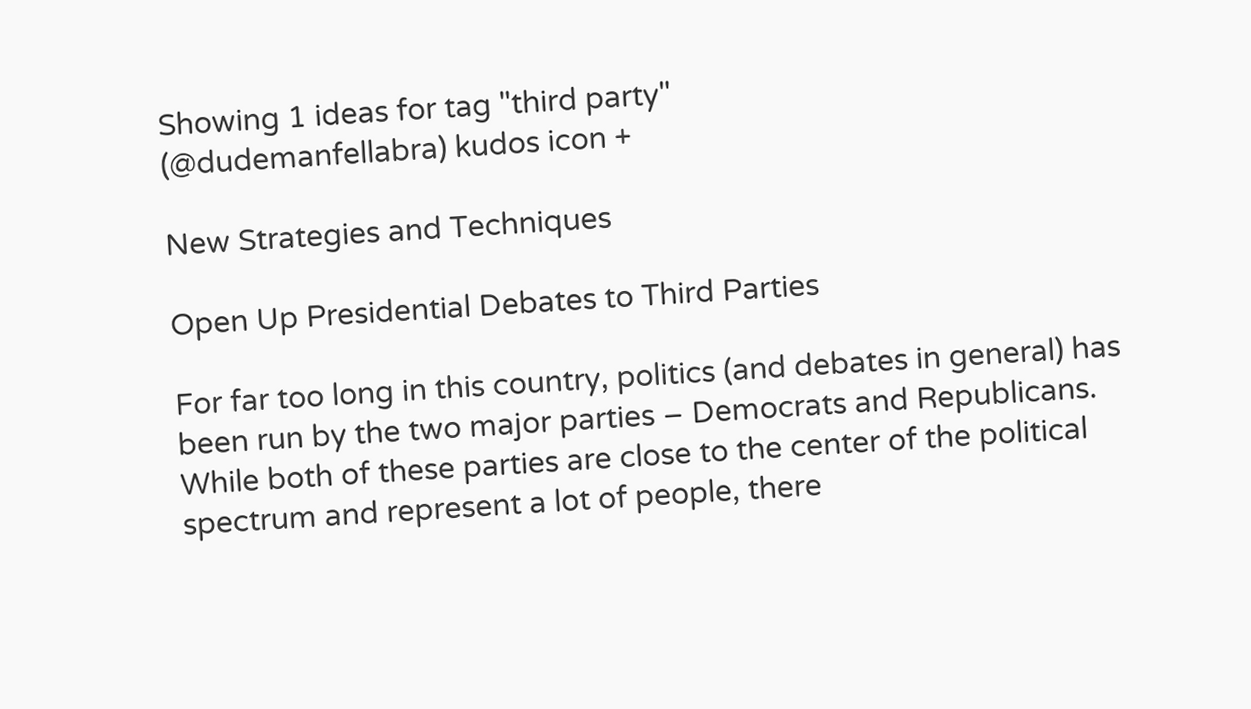Showing 1 ideas for tag "third party"
(@dudemanfellabra) kudos icon +

New Strategies and Techniques

Open Up Presidential Debates to Third Parties

For far too long in this country, politics (and debates in general) has been run by the two major parties – Democrats and Republicans. While both of these parties are close to the center of the political spectrum and represent a lot of people, there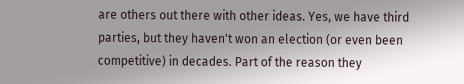are others out there with other ideas. Yes, we have third parties, but they haven't won an election (or even been competitive) in decades. Part of the reason they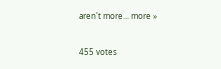aren't more... more »


455 votes